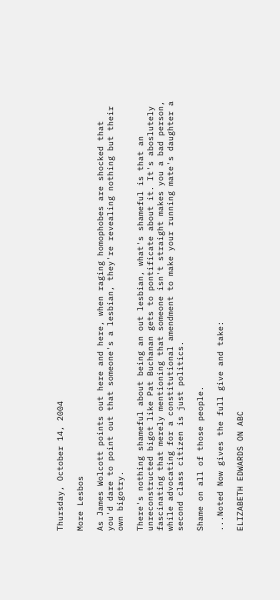Thursday, October 14, 2004

More Lesbos

As James Wolcott points out here and here, when raging homophobes are shocked that you'd dare to point out that someone's a lesbian, they're revealing nothing but their own bigotry.

There's nothing shameful about being an out lesbian, what's shameful is that an unreconstructed bigot like Pat Buchanan gets to pontificate about it. It's aboslutely fascinating that merely mentioning that someone isn't straight makes you a bad person, while advocating for a constitutional amendment to make your running mate's daughter a second class citizen is just politics.

Shame on all of those people.

...Noted Now gives the full give and take:

ELIZABETH EDWARDS ON ABC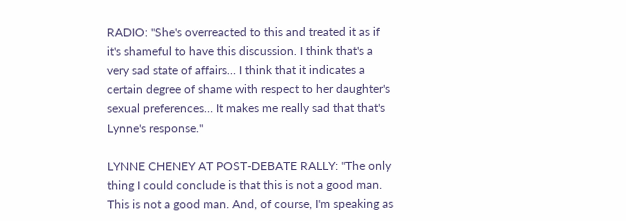RADIO: "She's overreacted to this and treated it as if it's shameful to have this discussion. I think that's a very sad state of affairs… I think that it indicates a certain degree of shame with respect to her daughter's sexual preferences… It makes me really sad that that's Lynne's response."

LYNNE CHENEY AT POST-DEBATE RALLY: "The only thing I could conclude is that this is not a good man. This is not a good man. And, of course, I'm speaking as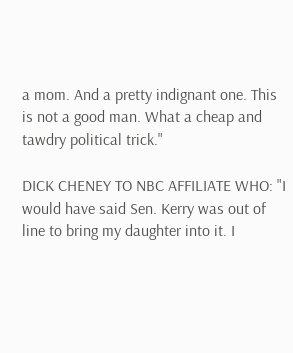a mom. And a pretty indignant one. This is not a good man. What a cheap and tawdry political trick."

DICK CHENEY TO NBC AFFILIATE WHO: "I would have said Sen. Kerry was out of line to bring my daughter into it. I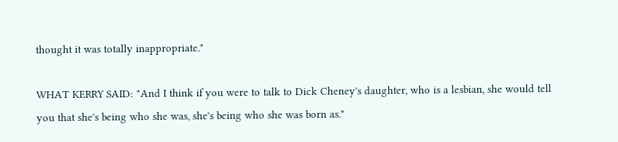thought it was totally inappropriate."

WHAT KERRY SAID: "And I think if you were to talk to Dick Cheney's daughter, who is a lesbian, she would tell you that she's being who she was, she's being who she was born as."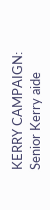KERRY CAMPAIGN: Senior Kerry aide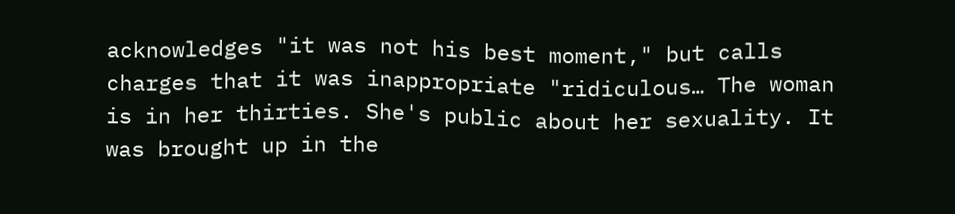acknowledges "it was not his best moment," but calls charges that it was inappropriate "ridiculous… The woman is in her thirties. She's public about her sexuality. It was brought up in the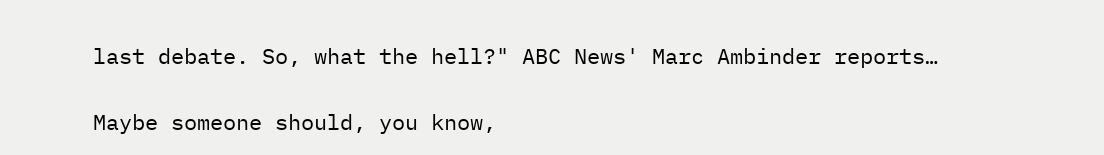last debate. So, what the hell?" ABC News' Marc Ambinder reports…

Maybe someone should, you know,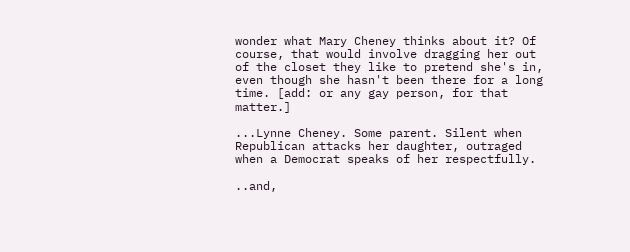wonder what Mary Cheney thinks about it? Of course, that would involve dragging her out of the closet they like to pretend she's in, even though she hasn't been there for a long time. [add: or any gay person, for that matter.]

...Lynne Cheney. Some parent. Silent when Republican attacks her daughter, outraged when a Democrat speaks of her respectfully.

..and,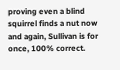proving even a blind squirrel finds a nut now and again, Sullivan is for once, 100% correct.